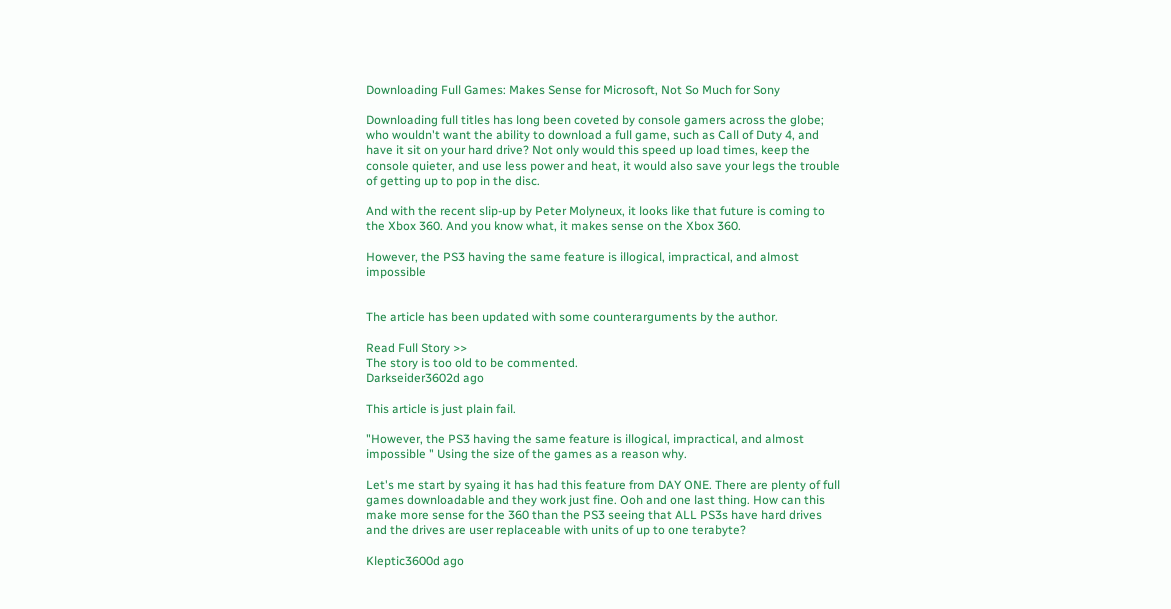Downloading Full Games: Makes Sense for Microsoft, Not So Much for Sony

Downloading full titles has long been coveted by console gamers across the globe; who wouldn't want the ability to download a full game, such as Call of Duty 4, and have it sit on your hard drive? Not only would this speed up load times, keep the console quieter, and use less power and heat, it would also save your legs the trouble of getting up to pop in the disc.

And with the recent slip-up by Peter Molyneux, it looks like that future is coming to the Xbox 360. And you know what, it makes sense on the Xbox 360.

However, the PS3 having the same feature is illogical, impractical, and almost impossible


The article has been updated with some counterarguments by the author.

Read Full Story >>
The story is too old to be commented.
Darkseider3602d ago

This article is just plain fail.

"However, the PS3 having the same feature is illogical, impractical, and almost impossible " Using the size of the games as a reason why.

Let's me start by syaing it has had this feature from DAY ONE. There are plenty of full games downloadable and they work just fine. Ooh and one last thing. How can this make more sense for the 360 than the PS3 seeing that ALL PS3s have hard drives and the drives are user replaceable with units of up to one terabyte?

Kleptic3600d ago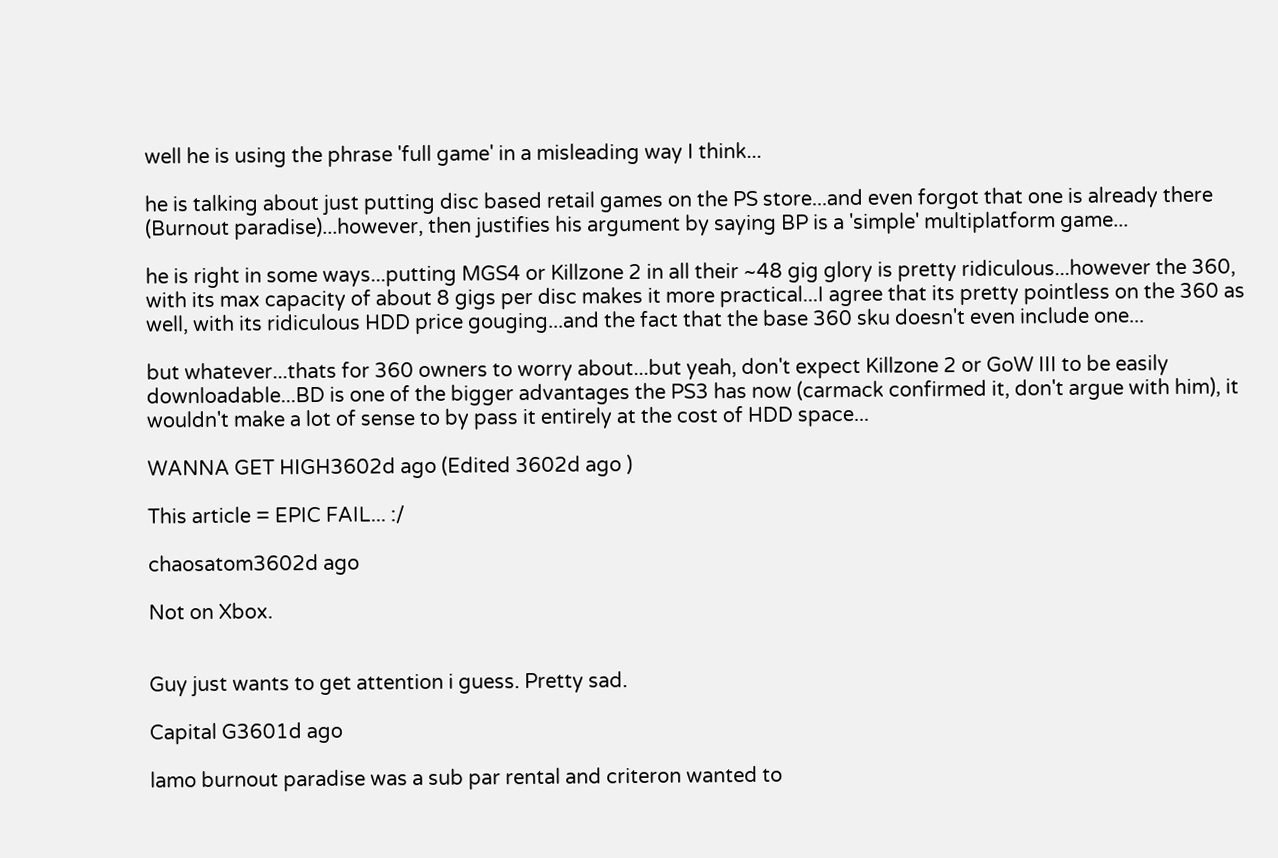well he is using the phrase 'full game' in a misleading way I think...

he is talking about just putting disc based retail games on the PS store...and even forgot that one is already there (Burnout paradise)...however, then justifies his argument by saying BP is a 'simple' multiplatform game...

he is right in some ways...putting MGS4 or Killzone 2 in all their ~48 gig glory is pretty ridiculous...however the 360, with its max capacity of about 8 gigs per disc makes it more practical...I agree that its pretty pointless on the 360 as well, with its ridiculous HDD price gouging...and the fact that the base 360 sku doesn't even include one...

but whatever...thats for 360 owners to worry about...but yeah, don't expect Killzone 2 or GoW III to be easily downloadable...BD is one of the bigger advantages the PS3 has now (carmack confirmed it, don't argue with him), it wouldn't make a lot of sense to by pass it entirely at the cost of HDD space...

WANNA GET HIGH3602d ago (Edited 3602d ago )

This article = EPIC FAIL... :/

chaosatom3602d ago

Not on Xbox.


Guy just wants to get attention i guess. Pretty sad.

Capital G3601d ago

lamo burnout paradise was a sub par rental and criteron wanted to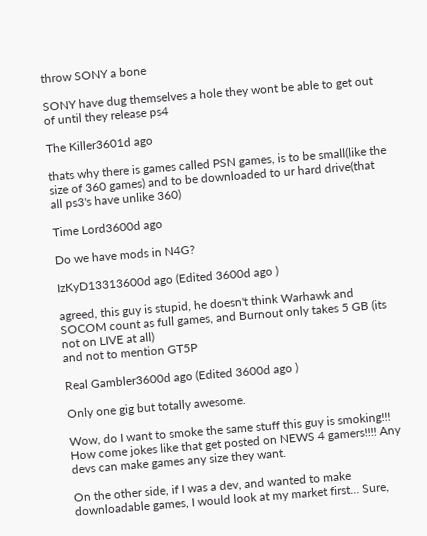throw SONY a bone

SONY have dug themselves a hole they wont be able to get out of until they release ps4

The Killer3601d ago

thats why there is games called PSN games, is to be small(like the size of 360 games) and to be downloaded to ur hard drive(that all ps3's have unlike 360)

Time Lord3600d ago

Do we have mods in N4G?

IzKyD13313600d ago (Edited 3600d ago )

agreed, this guy is stupid, he doesn't think Warhawk and SOCOM count as full games, and Burnout only takes 5 GB (its not on LIVE at all)
and not to mention GT5P

Real Gambler3600d ago (Edited 3600d ago )

Only one gig but totally awesome.

Wow, do I want to smoke the same stuff this guy is smoking!!! How come jokes like that get posted on NEWS 4 gamers!!!! Any devs can make games any size they want.

On the other side, if I was a dev, and wanted to make downloadable games, I would look at my market first... Sure,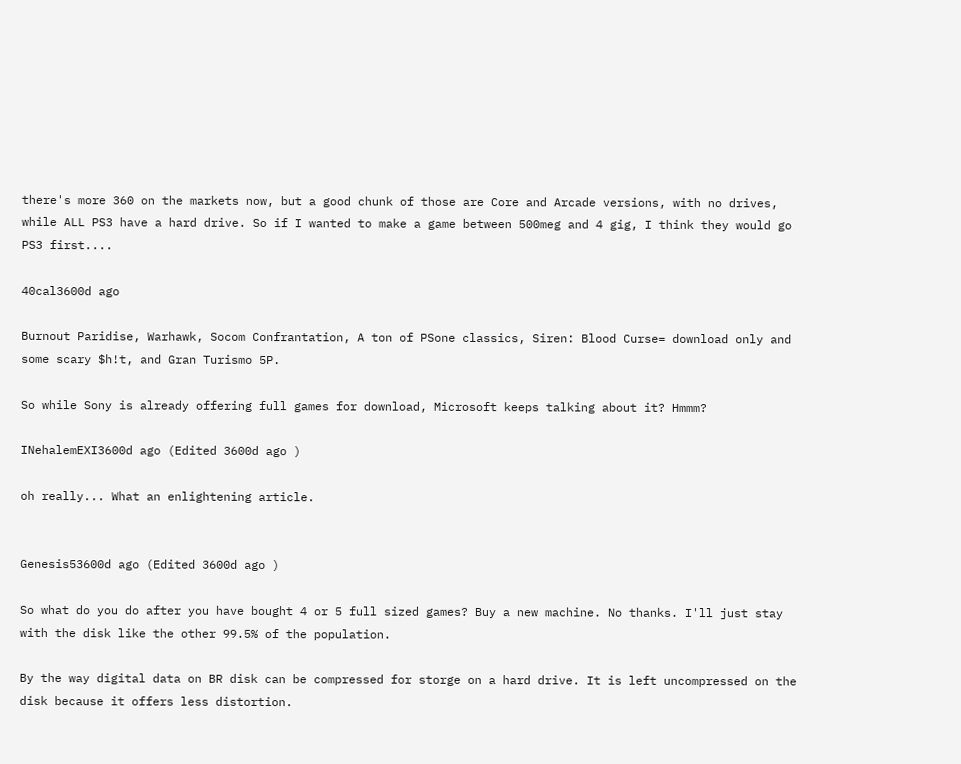there's more 360 on the markets now, but a good chunk of those are Core and Arcade versions, with no drives, while ALL PS3 have a hard drive. So if I wanted to make a game between 500meg and 4 gig, I think they would go PS3 first....

40cal3600d ago

Burnout Paridise, Warhawk, Socom Confrantation, A ton of PSone classics, Siren: Blood Curse= download only and some scary $h!t, and Gran Turismo 5P.

So while Sony is already offering full games for download, Microsoft keeps talking about it? Hmmm?

INehalemEXI3600d ago (Edited 3600d ago )

oh really... What an enlightening article.


Genesis53600d ago (Edited 3600d ago )

So what do you do after you have bought 4 or 5 full sized games? Buy a new machine. No thanks. I'll just stay with the disk like the other 99.5% of the population.

By the way digital data on BR disk can be compressed for storge on a hard drive. It is left uncompressed on the disk because it offers less distortion.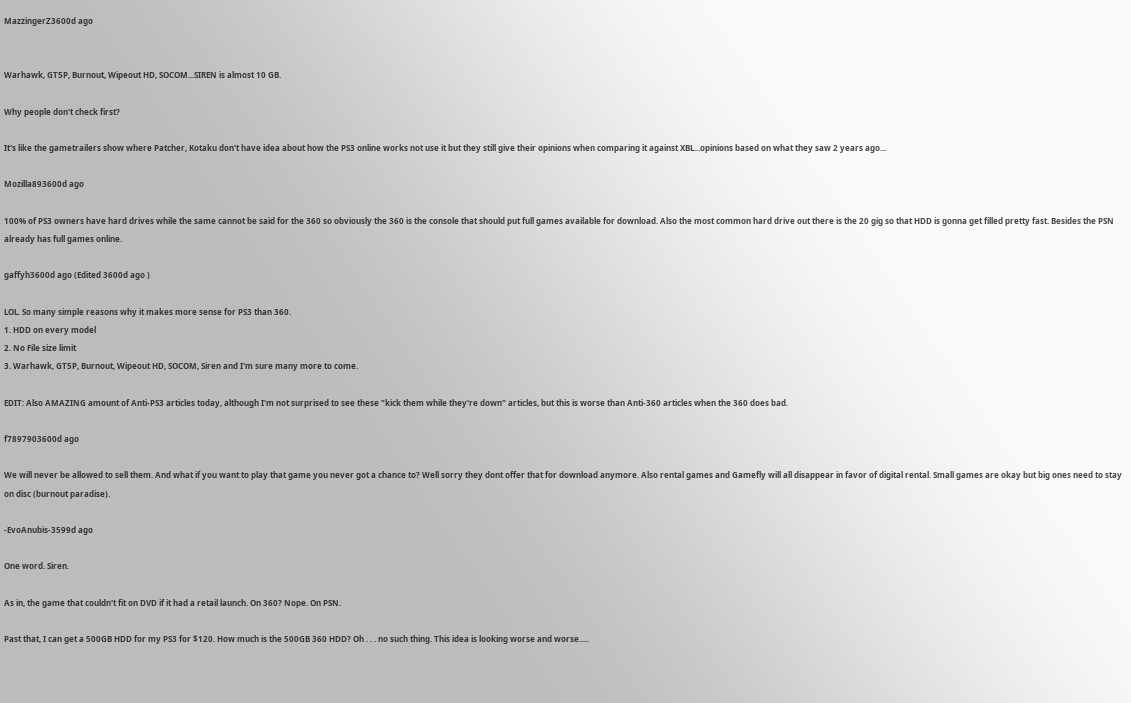MazzingerZ3600d ago


Warhawk, GT5P, Burnout, Wipeout HD, SOCOM...SIREN is almost 10 GB.

Why people don't check first?

It's like the gametrailers show where Patcher, Kotaku don't have idea about how the PS3 online works not use it but they still give their opinions when comparing it against XBL...opinions based on what they saw 2 years ago...

Mozilla893600d ago

100% of PS3 owners have hard drives while the same cannot be said for the 360 so obviously the 360 is the console that should put full games available for download. Also the most common hard drive out there is the 20 gig so that HDD is gonna get filled pretty fast. Besides the PSN already has full games online.

gaffyh3600d ago (Edited 3600d ago )

LOL. So many simple reasons why it makes more sense for PS3 than 360.
1. HDD on every model
2. No File size limit
3. Warhawk, GT5P, Burnout, Wipeout HD, SOCOM, Siren and I'm sure many more to come.

EDIT: Also AMAZING amount of Anti-PS3 articles today, although I'm not surprised to see these "kick them while they're down" articles, but this is worse than Anti-360 articles when the 360 does bad.

f7897903600d ago

We will never be allowed to sell them. And what if you want to play that game you never got a chance to? Well sorry they dont offer that for download anymore. Also rental games and Gamefly will all disappear in favor of digital rental. Small games are okay but big ones need to stay on disc (burnout paradise).

-EvoAnubis-3599d ago

One word. Siren.

As in, the game that couldn't fit on DVD if it had a retail launch. On 360? Nope. On PSN.

Past that, I can get a 500GB HDD for my PS3 for $120. How much is the 500GB 360 HDD? Oh . . . no such thing. This idea is looking worse and worse.....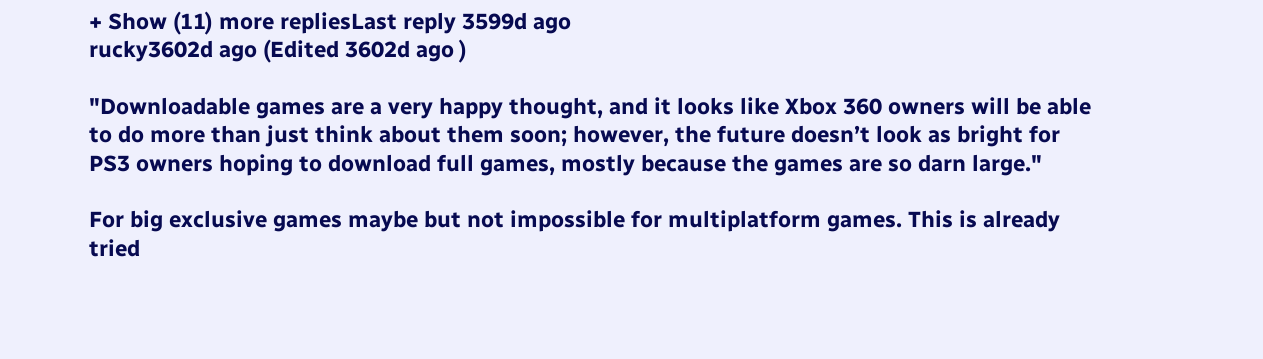+ Show (11) more repliesLast reply 3599d ago
rucky3602d ago (Edited 3602d ago )

"Downloadable games are a very happy thought, and it looks like Xbox 360 owners will be able to do more than just think about them soon; however, the future doesn’t look as bright for PS3 owners hoping to download full games, mostly because the games are so darn large."

For big exclusive games maybe but not impossible for multiplatform games. This is already tried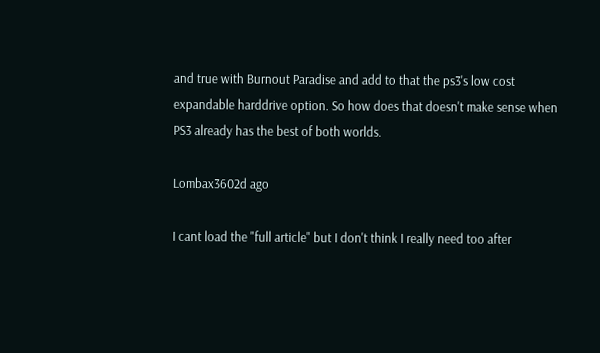and true with Burnout Paradise and add to that the ps3's low cost expandable harddrive option. So how does that doesn't make sense when PS3 already has the best of both worlds.

Lombax3602d ago

I cant load the "full article" but I don't think I really need too after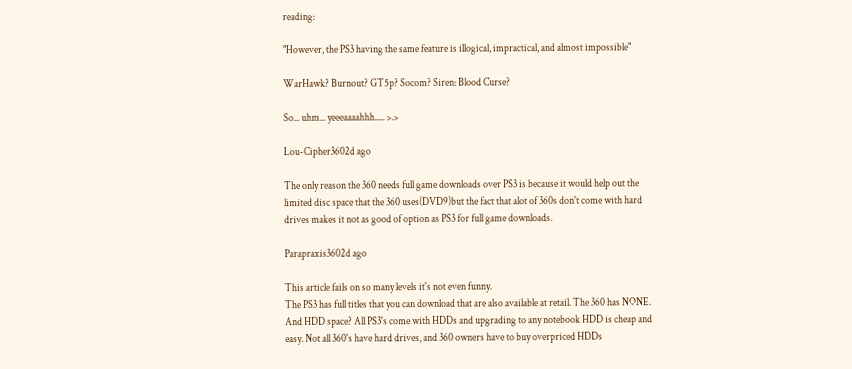reading:

"However, the PS3 having the same feature is illogical, impractical, and almost impossible"

WarHawk? Burnout? GT5p? Socom? Siren: Blood Curse?

So... uhm... yeeeaaaahhh..... >.>

Lou-Cipher3602d ago

The only reason the 360 needs full game downloads over PS3 is because it would help out the limited disc space that the 360 uses(DVD9)but the fact that alot of 360s don't come with hard drives makes it not as good of option as PS3 for full game downloads.

Parapraxis3602d ago

This article fails on so many levels it's not even funny.
The PS3 has full titles that you can download that are also available at retail. The 360 has NONE.
And HDD space? All PS3's come with HDDs and upgrading to any notebook HDD is cheap and easy. Not all 360's have hard drives, and 360 owners have to buy overpriced HDDs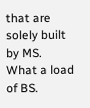that are solely built by MS.
What a load of BS.